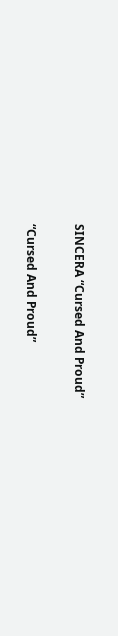SINCERA “Cursed And Proud”

“Cursed And Proud”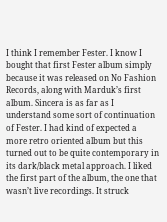I think I remember Fester. I know I bought that first Fester album simply because it was released on No Fashion Records, along with Marduk’s first album. Sincera is as far as I understand some sort of continuation of Fester. I had kind of expected a more retro oriented album but this turned out to be quite contemporary in its dark/black metal approach. I liked the first part of the album, the one that wasn’t live recordings. It struck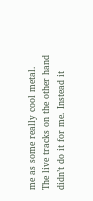me as some really cool metal. The live tracks on the other hand didn’t do it for me. Instead it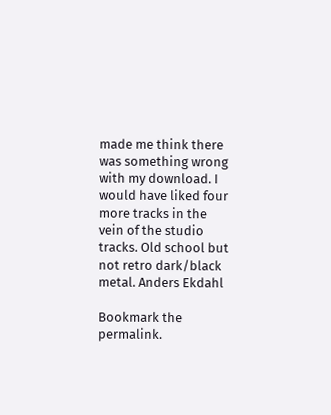made me think there was something wrong with my download. I would have liked four more tracks in the vein of the studio tracks. Old school but not retro dark/black metal. Anders Ekdahl

Bookmark the permalink.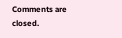Comments are closed.